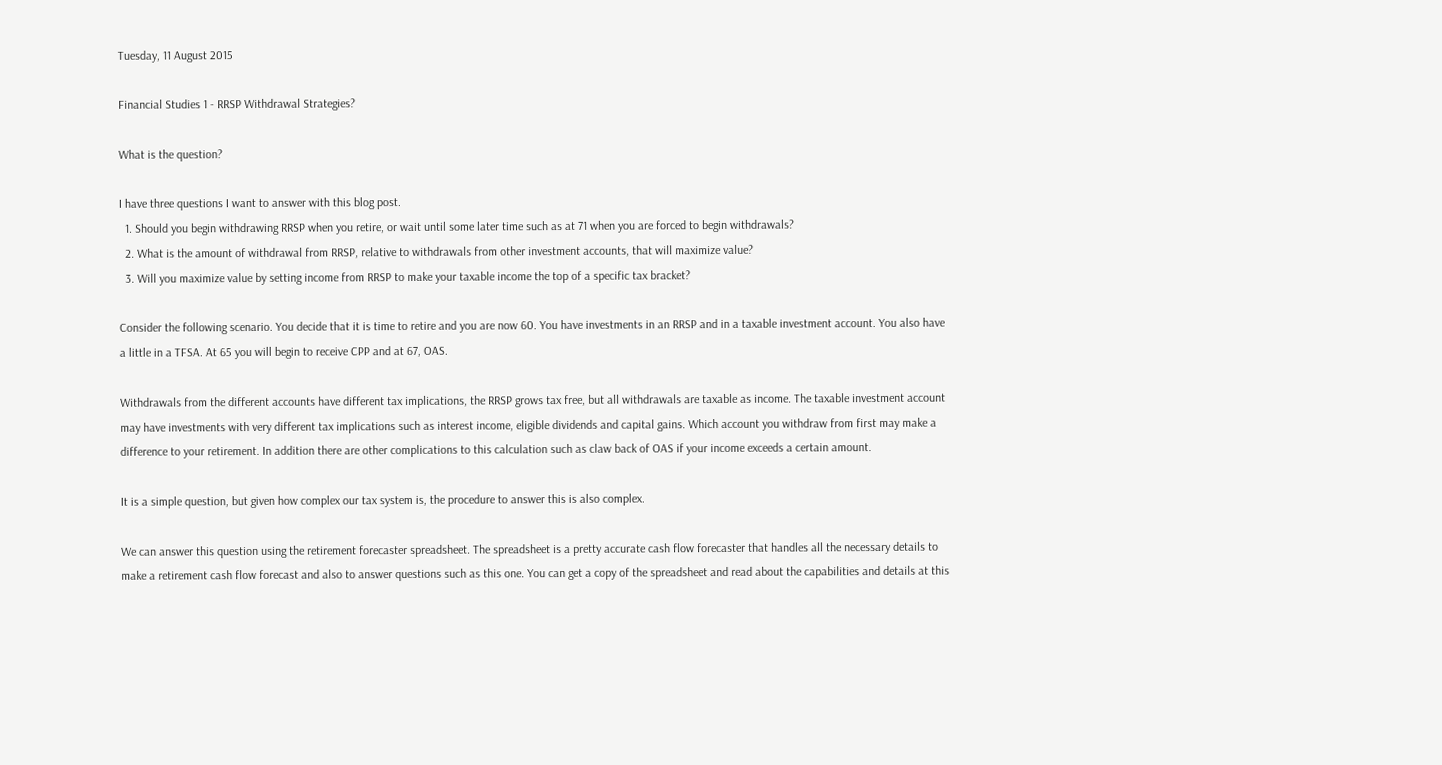Tuesday, 11 August 2015

Financial Studies 1 - RRSP Withdrawal Strategies?

What is the question?

I have three questions I want to answer with this blog post.
  1. Should you begin withdrawing RRSP when you retire, or wait until some later time such as at 71 when you are forced to begin withdrawals?
  2. What is the amount of withdrawal from RRSP, relative to withdrawals from other investment accounts, that will maximize value?
  3. Will you maximize value by setting income from RRSP to make your taxable income the top of a specific tax bracket?

Consider the following scenario. You decide that it is time to retire and you are now 60. You have investments in an RRSP and in a taxable investment account. You also have a little in a TFSA. At 65 you will begin to receive CPP and at 67, OAS.

Withdrawals from the different accounts have different tax implications, the RRSP grows tax free, but all withdrawals are taxable as income. The taxable investment account may have investments with very different tax implications such as interest income, eligible dividends and capital gains. Which account you withdraw from first may make a difference to your retirement. In addition there are other complications to this calculation such as claw back of OAS if your income exceeds a certain amount.

It is a simple question, but given how complex our tax system is, the procedure to answer this is also complex.

We can answer this question using the retirement forecaster spreadsheet. The spreadsheet is a pretty accurate cash flow forecaster that handles all the necessary details to make a retirement cash flow forecast and also to answer questions such as this one. You can get a copy of the spreadsheet and read about the capabilities and details at this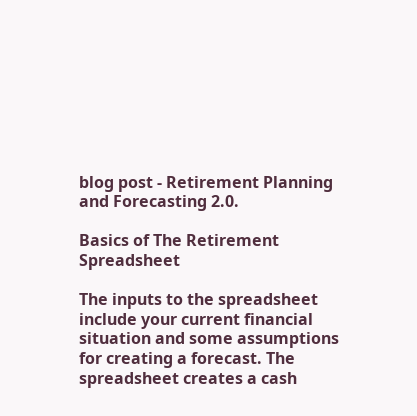blog post - Retirement Planning and Forecasting 2.0.

Basics of The Retirement Spreadsheet

The inputs to the spreadsheet include your current financial situation and some assumptions for creating a forecast. The spreadsheet creates a cash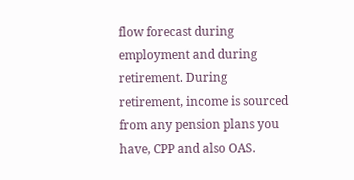flow forecast during employment and during retirement. During retirement, income is sourced from any pension plans you have, CPP and also OAS.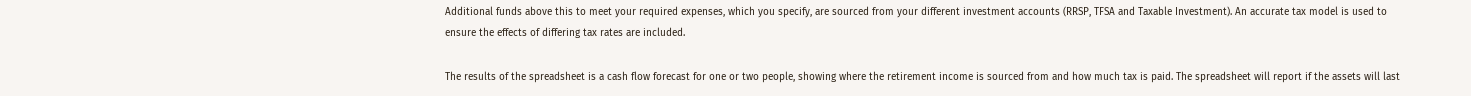Additional funds above this to meet your required expenses, which you specify, are sourced from your different investment accounts (RRSP, TFSA and Taxable Investment). An accurate tax model is used to ensure the effects of differing tax rates are included.

The results of the spreadsheet is a cash flow forecast for one or two people, showing where the retirement income is sourced from and how much tax is paid. The spreadsheet will report if the assets will last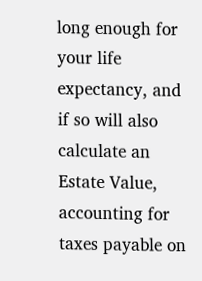long enough for your life expectancy, and if so will also calculate an Estate Value, accounting for taxes payable on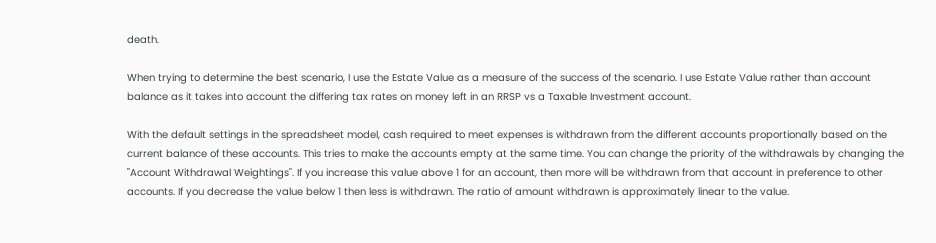death.

When trying to determine the best scenario, I use the Estate Value as a measure of the success of the scenario. I use Estate Value rather than account balance as it takes into account the differing tax rates on money left in an RRSP vs a Taxable Investment account.

With the default settings in the spreadsheet model, cash required to meet expenses is withdrawn from the different accounts proportionally based on the current balance of these accounts. This tries to make the accounts empty at the same time. You can change the priority of the withdrawals by changing the "Account Withdrawal Weightings". If you increase this value above 1 for an account, then more will be withdrawn from that account in preference to other accounts. If you decrease the value below 1 then less is withdrawn. The ratio of amount withdrawn is approximately linear to the value.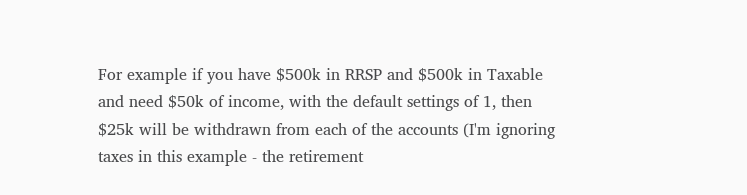For example if you have $500k in RRSP and $500k in Taxable and need $50k of income, with the default settings of 1, then $25k will be withdrawn from each of the accounts (I'm ignoring taxes in this example - the retirement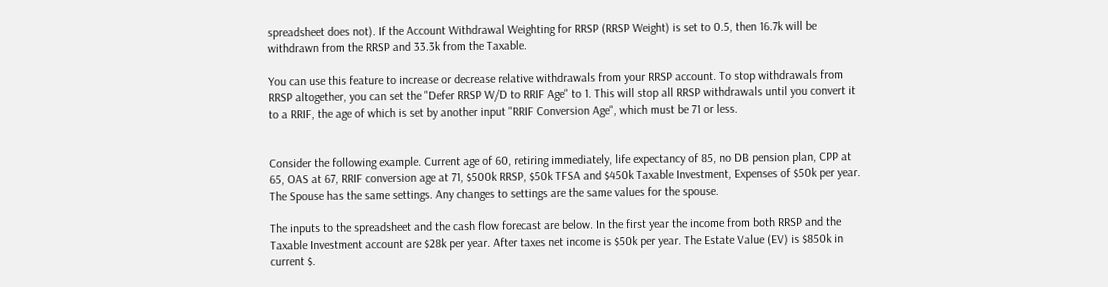spreadsheet does not). If the Account Withdrawal Weighting for RRSP (RRSP Weight) is set to 0.5, then 16.7k will be withdrawn from the RRSP and 33.3k from the Taxable.

You can use this feature to increase or decrease relative withdrawals from your RRSP account. To stop withdrawals from RRSP altogether, you can set the "Defer RRSP W/D to RRIF Age" to 1. This will stop all RRSP withdrawals until you convert it to a RRIF, the age of which is set by another input "RRIF Conversion Age", which must be 71 or less.


Consider the following example. Current age of 60, retiring immediately, life expectancy of 85, no DB pension plan, CPP at 65, OAS at 67, RRIF conversion age at 71, $500k RRSP, $50k TFSA and $450k Taxable Investment, Expenses of $50k per year. The Spouse has the same settings. Any changes to settings are the same values for the spouse.

The inputs to the spreadsheet and the cash flow forecast are below. In the first year the income from both RRSP and the Taxable Investment account are $28k per year. After taxes net income is $50k per year. The Estate Value (EV) is $850k in current $.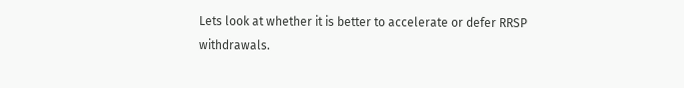Lets look at whether it is better to accelerate or defer RRSP withdrawals.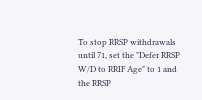To stop RRSP withdrawals until 71, set the "Defer RRSP W/D to RRIF Age" to 1 and the RRSP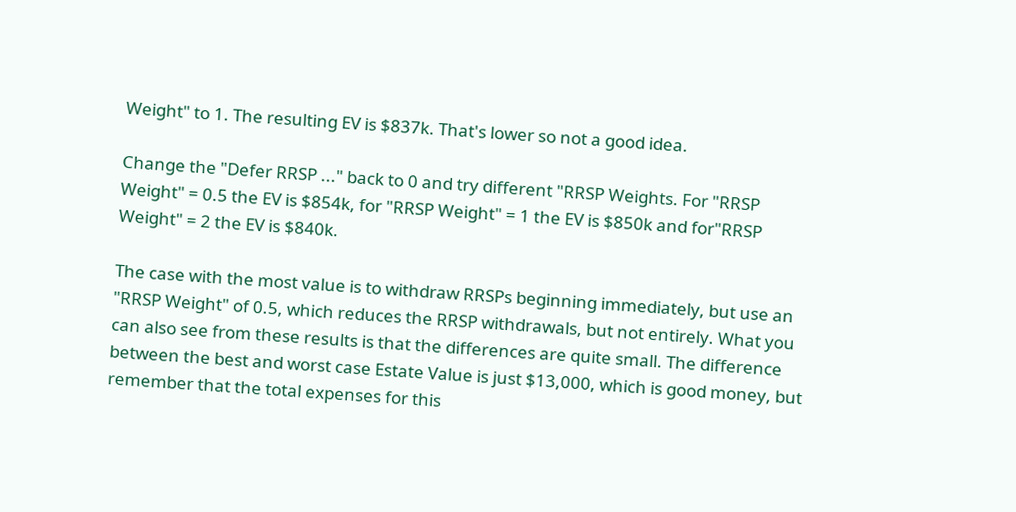Weight" to 1. The resulting EV is $837k. That's lower so not a good idea.

Change the "Defer RRSP ..." back to 0 and try different "RRSP Weights. For "RRSP Weight" = 0.5 the EV is $854k, for "RRSP Weight" = 1 the EV is $850k and for"RRSP Weight" = 2 the EV is $840k.

The case with the most value is to withdraw RRSPs beginning immediately, but use an "RRSP Weight" of 0.5, which reduces the RRSP withdrawals, but not entirely. What you can also see from these results is that the differences are quite small. The difference between the best and worst case Estate Value is just $13,000, which is good money, but remember that the total expenses for this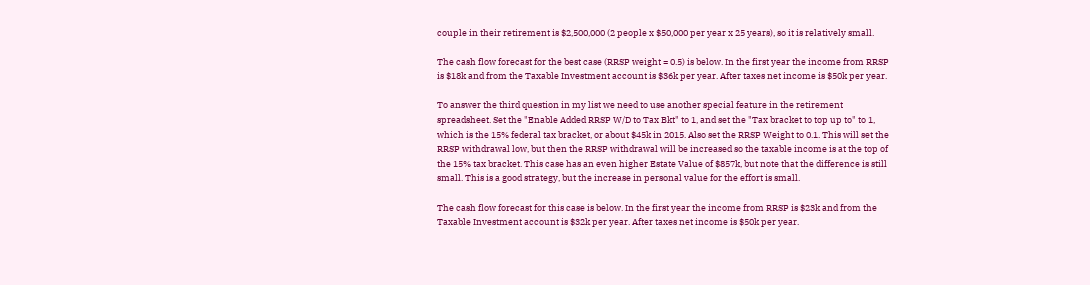couple in their retirement is $2,500,000 (2 people x $50,000 per year x 25 years), so it is relatively small.

The cash flow forecast for the best case (RRSP weight = 0.5) is below. In the first year the income from RRSP is $18k and from the Taxable Investment account is $36k per year. After taxes net income is $50k per year.

To answer the third question in my list we need to use another special feature in the retirement spreadsheet. Set the "Enable Added RRSP W/D to Tax Bkt" to 1, and set the "Tax bracket to top up to" to 1, which is the 15% federal tax bracket, or about $45k in 2015. Also set the RRSP Weight to 0.1. This will set the RRSP withdrawal low, but then the RRSP withdrawal will be increased so the taxable income is at the top of the 15% tax bracket. This case has an even higher Estate Value of $857k, but note that the difference is still small. This is a good strategy, but the increase in personal value for the effort is small.

The cash flow forecast for this case is below. In the first year the income from RRSP is $23k and from the Taxable Investment account is $32k per year. After taxes net income is $50k per year.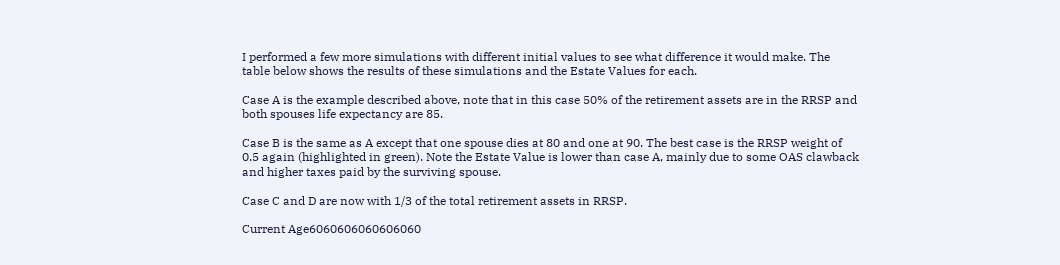I performed a few more simulations with different initial values to see what difference it would make. The table below shows the results of these simulations and the Estate Values for each.

Case A is the example described above, note that in this case 50% of the retirement assets are in the RRSP and both spouses life expectancy are 85.

Case B is the same as A except that one spouse dies at 80 and one at 90. The best case is the RRSP weight of 0.5 again (highlighted in green). Note the Estate Value is lower than case A, mainly due to some OAS clawback and higher taxes paid by the surviving spouse.

Case C and D are now with 1/3 of the total retirement assets in RRSP.

Current Age6060606060606060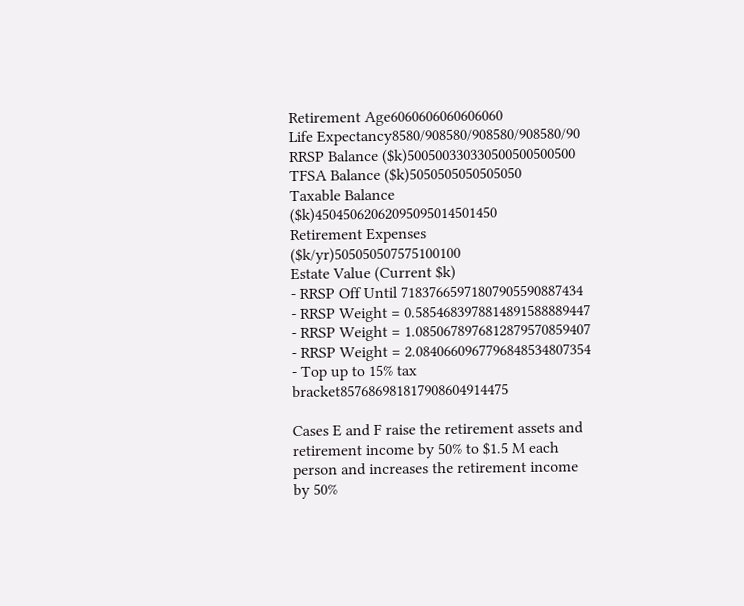Retirement Age6060606060606060
Life Expectancy8580/908580/908580/908580/90
RRSP Balance ($k)500500330330500500500500
TFSA Balance ($k)5050505050505050
Taxable Balance ($k)45045062062095095014501450
Retirement Expenses ($k/yr)505050507575100100
Estate Value (Current $k)
- RRSP Off Until 71837665971807905590887434
- RRSP Weight = 0.5854683978814891588889447
- RRSP Weight = 1.0850678976812879570859407
- RRSP Weight = 2.0840660967796848534807354
- Top up to 15% tax bracket857686981817908604914475

Cases E and F raise the retirement assets and retirement income by 50% to $1.5 M each person and increases the retirement income by 50%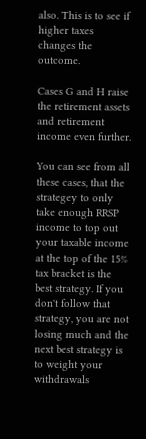also. This is to see if higher taxes changes the outcome.

Cases G and H raise the retirement assets and retirement income even further.

You can see from all these cases, that the strategey to only take enough RRSP income to top out your taxable income at the top of the 15% tax bracket is the best strategy. If you don't follow that strategy, you are not losing much and the next best strategy is to weight your withdrawals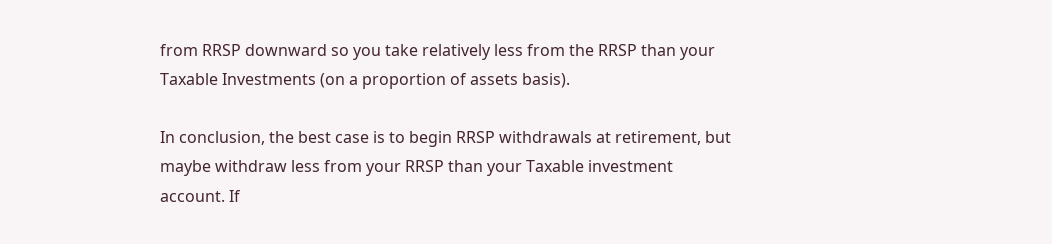from RRSP downward so you take relatively less from the RRSP than your Taxable Investments (on a proportion of assets basis).

In conclusion, the best case is to begin RRSP withdrawals at retirement, but maybe withdraw less from your RRSP than your Taxable investment account. If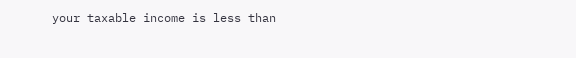your taxable income is less than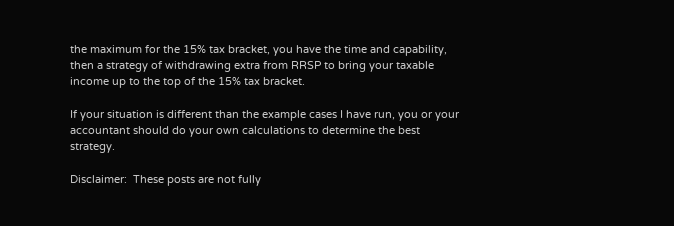the maximum for the 15% tax bracket, you have the time and capability, then a strategy of withdrawing extra from RRSP to bring your taxable income up to the top of the 15% tax bracket.

If your situation is different than the example cases I have run, you or your accountant should do your own calculations to determine the best strategy.

Disclaimer:  These posts are not fully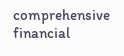comprehensive financial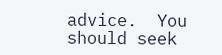advice.  You should seek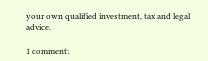your own qualified investment, tax and legal advice.

1 comment: